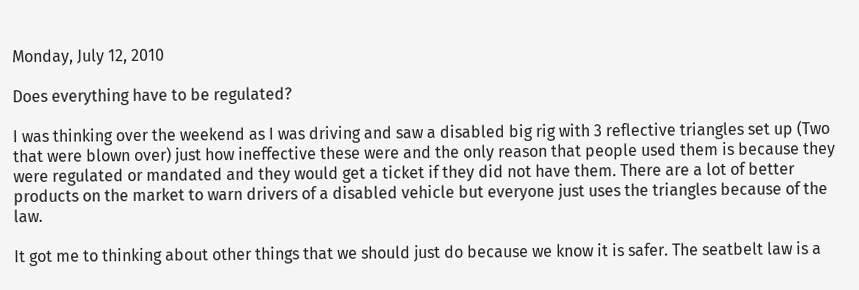Monday, July 12, 2010

Does everything have to be regulated?

I was thinking over the weekend as I was driving and saw a disabled big rig with 3 reflective triangles set up (Two that were blown over) just how ineffective these were and the only reason that people used them is because they were regulated or mandated and they would get a ticket if they did not have them. There are a lot of better products on the market to warn drivers of a disabled vehicle but everyone just uses the triangles because of the law.

It got me to thinking about other things that we should just do because we know it is safer. The seatbelt law is a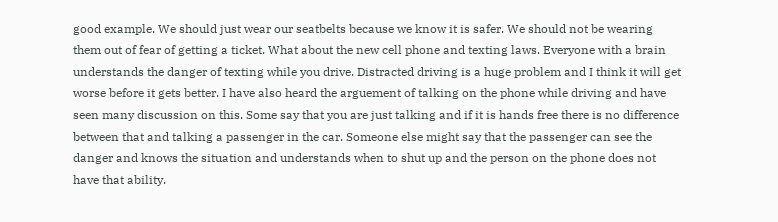good example. We should just wear our seatbelts because we know it is safer. We should not be wearing them out of fear of getting a ticket. What about the new cell phone and texting laws. Everyone with a brain understands the danger of texting while you drive. Distracted driving is a huge problem and I think it will get worse before it gets better. I have also heard the arguement of talking on the phone while driving and have seen many discussion on this. Some say that you are just talking and if it is hands free there is no difference between that and talking a passenger in the car. Someone else might say that the passenger can see the danger and knows the situation and understands when to shut up and the person on the phone does not have that ability.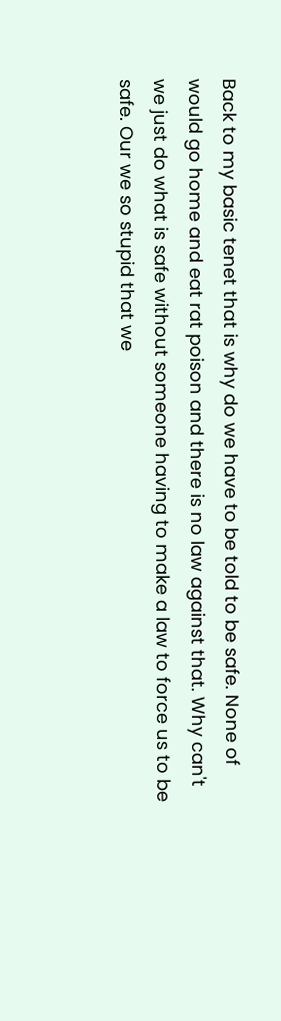Back to my basic tenet that is why do we have to be told to be safe. None of would go home and eat rat poison and there is no law against that. Why can't we just do what is safe without someone having to make a law to force us to be safe. Our we so stupid that we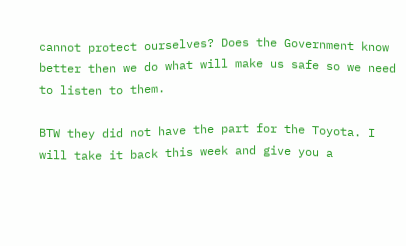cannot protect ourselves? Does the Government know better then we do what will make us safe so we need to listen to them.

BTW they did not have the part for the Toyota. I will take it back this week and give you a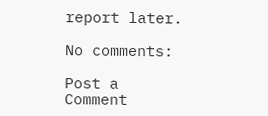report later.

No comments:

Post a Comment